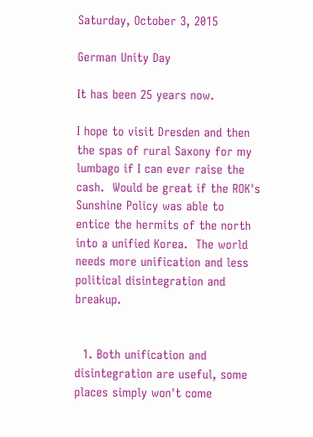Saturday, October 3, 2015

German Unity Day

It has been 25 years now.

I hope to visit Dresden and then the spas of rural Saxony for my lumbago if I can ever raise the cash.  Would be great if the ROK's Sunshine Policy was able to entice the hermits of the north into a unified Korea.  The world needs more unification and less political disintegration and breakup.


  1. Both unification and disintegration are useful, some places simply won't come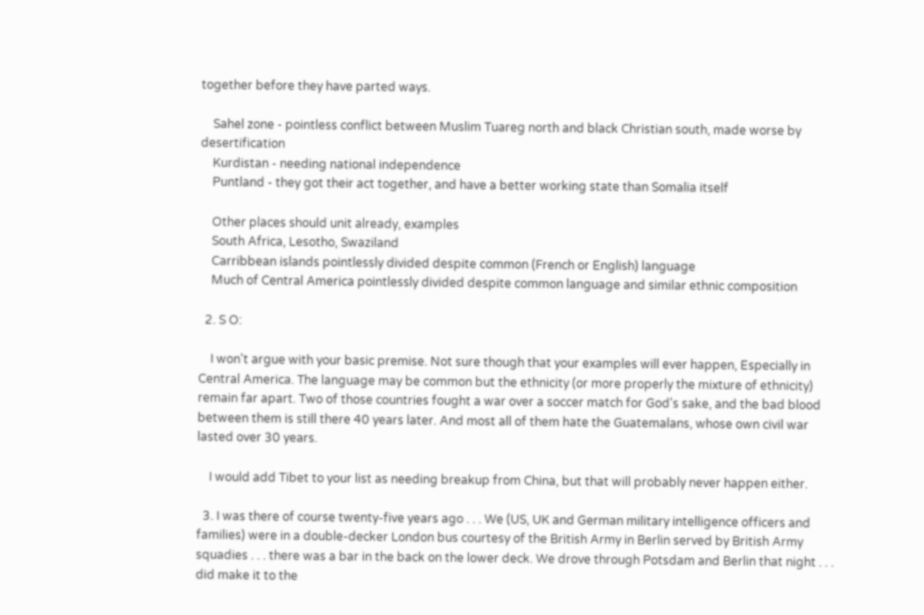together before they have parted ways.

    Sahel zone - pointless conflict between Muslim Tuareg north and black Christian south, made worse by desertification
    Kurdistan - needing national independence
    Puntland - they got their act together, and have a better working state than Somalia itself

    Other places should unit already, examples
    South Africa, Lesotho, Swaziland
    Carribbean islands pointlessly divided despite common (French or English) language
    Much of Central America pointlessly divided despite common language and similar ethnic composition

  2. S O:

    I won't argue with your basic premise. Not sure though that your examples will ever happen, Especially in Central America. The language may be common but the ethnicity (or more properly the mixture of ethnicity) remain far apart. Two of those countries fought a war over a soccer match for God's sake, and the bad blood between them is still there 40 years later. And most all of them hate the Guatemalans, whose own civil war lasted over 30 years.

    I would add Tibet to your list as needing breakup from China, but that will probably never happen either.

  3. I was there of course twenty-five years ago . . . We (US, UK and German military intelligence officers and families) were in a double-decker London bus courtesy of the British Army in Berlin served by British Army squadies . . . there was a bar in the back on the lower deck. We drove through Potsdam and Berlin that night . . . did make it to the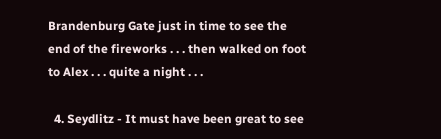Brandenburg Gate just in time to see the end of the fireworks . . . then walked on foot to Alex . . . quite a night . . .

  4. Seydlitz - It must have been great to see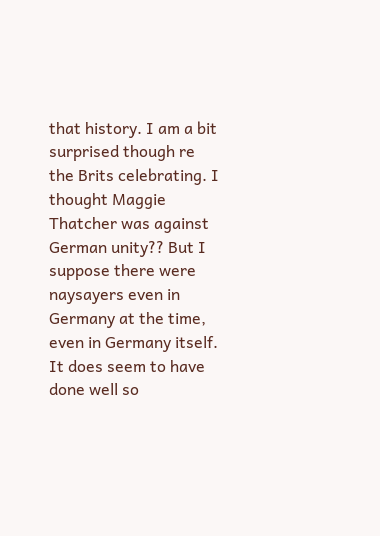that history. I am a bit surprised though re the Brits celebrating. I thought Maggie Thatcher was against German unity?? But I suppose there were naysayers even in Germany at the time, even in Germany itself. It does seem to have done well so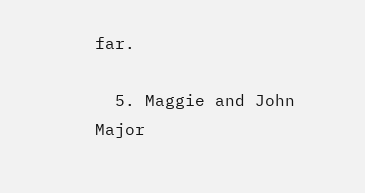far.

  5. Maggie and John Major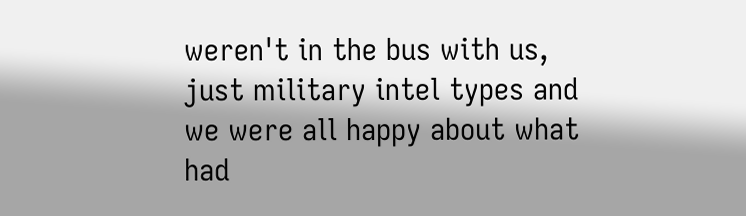weren't in the bus with us, just military intel types and we were all happy about what had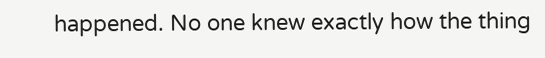happened. No one knew exactly how the thing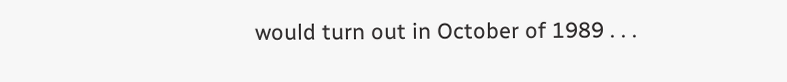would turn out in October of 1989 . . .